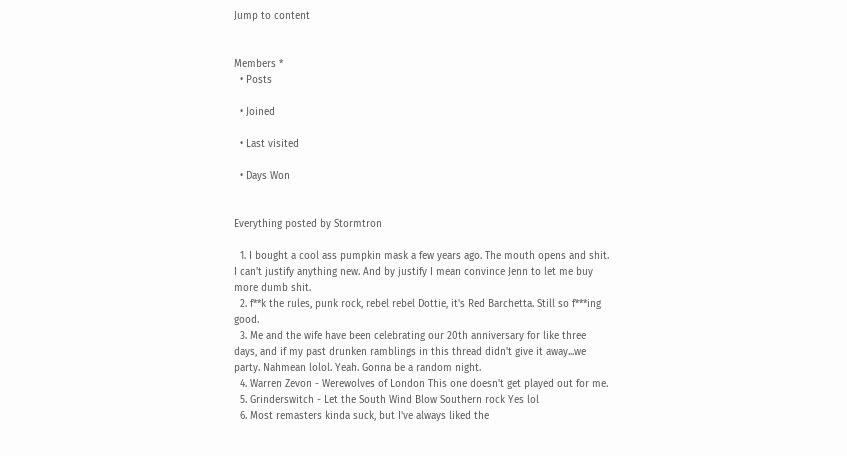Jump to content


Members *
  • Posts

  • Joined

  • Last visited

  • Days Won


Everything posted by Stormtron

  1. I bought a cool ass pumpkin mask a few years ago. The mouth opens and shit. I can't justify anything new. And by justify I mean convince Jenn to let me buy more dumb shit.
  2. f**k the rules, punk rock, rebel rebel Dottie, it's Red Barchetta. Still so f***ing good.
  3. Me and the wife have been celebrating our 20th anniversary for like three days, and if my past drunken ramblings in this thread didn't give it away...we party. Nahmean lolol. Yeah. Gonna be a random night.
  4. Warren Zevon - Werewolves of London This one doesn't get played out for me.
  5. Grinderswitch - Let the South Wind Blow Southern rock Yes lol
  6. Most remasters kinda suck, but I've always liked the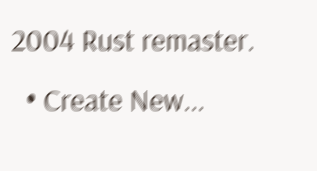2004 Rust remaster.
  • Create New...